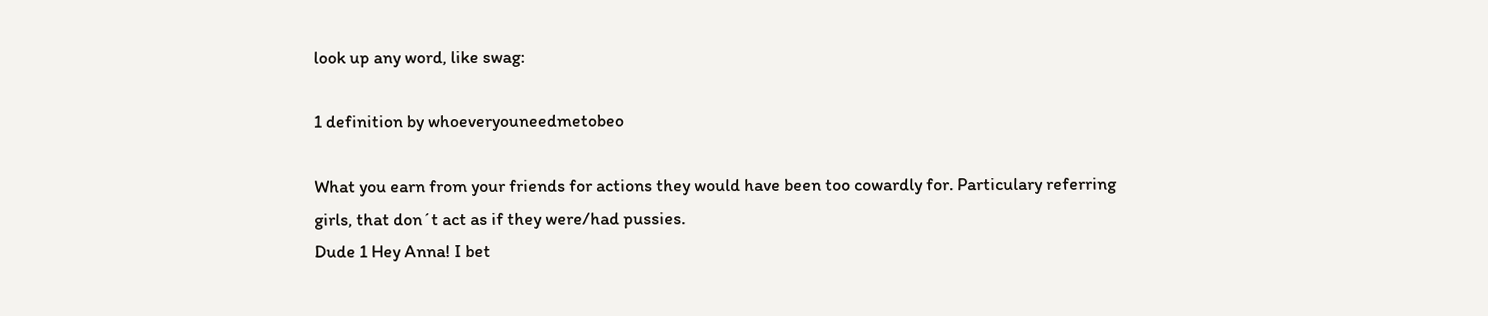look up any word, like swag:

1 definition by whoeveryouneedmetobeo

What you earn from your friends for actions they would have been too cowardly for. Particulary referring girls, that don´t act as if they were/had pussies.
Dude 1 Hey Anna! I bet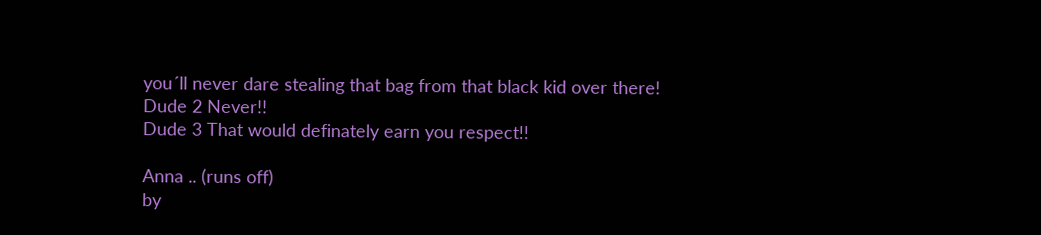you´ll never dare stealing that bag from that black kid over there!
Dude 2 Never!!
Dude 3 That would definately earn you respect!!

Anna .. (runs off)
by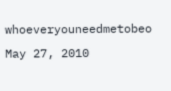whoeveryouneedmetobeo May 27, 2010